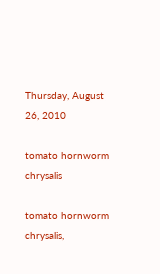Thursday, August 26, 2010

tomato hornworm chrysalis

tomato hornworm chrysalis,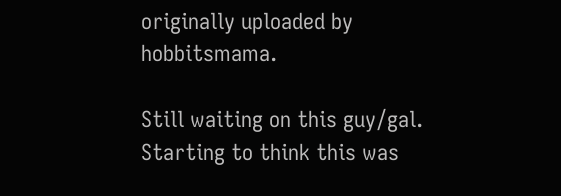originally uploaded by hobbitsmama.

Still waiting on this guy/gal. Starting to think this was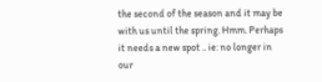the second of the season and it may be with us until the spring. Hmm. Perhaps it needs a new spot .. ie: no longer in our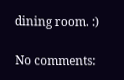dining room. :)

No comments: